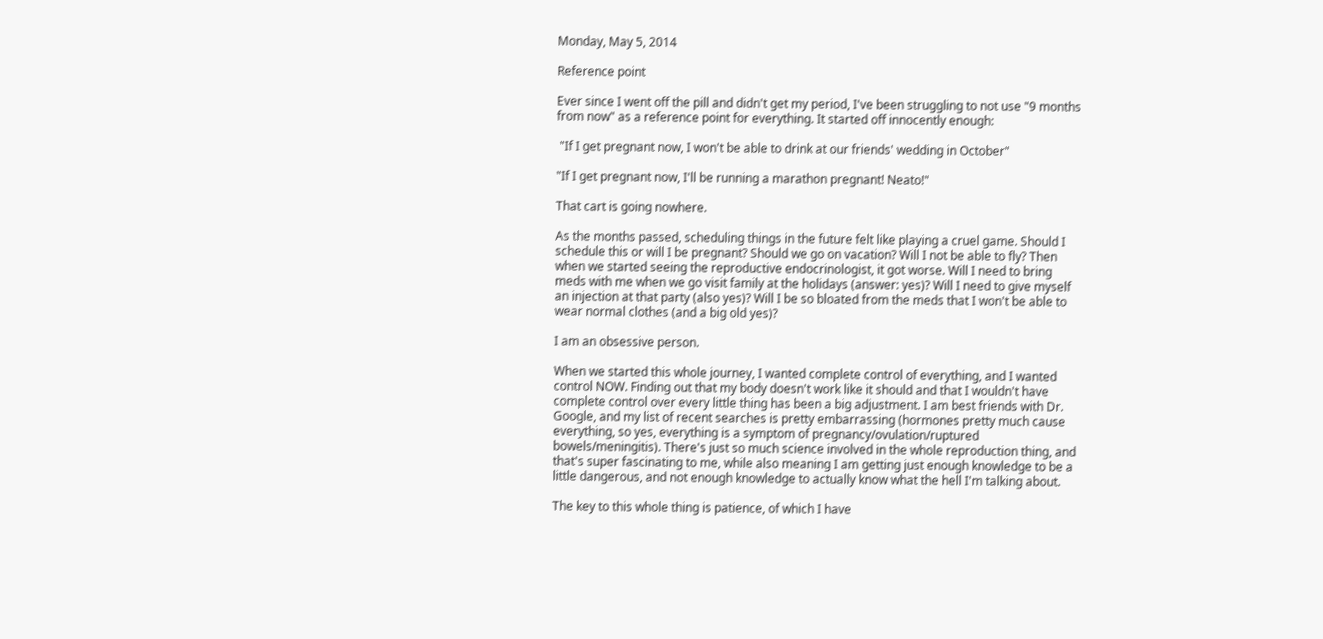Monday, May 5, 2014

Reference point

Ever since I went off the pill and didn't get my period, I've been struggling to not use "9 months from now" as a reference point for everything. It started off innocently enough:

 "If I get pregnant now, I won't be able to drink at our friends' wedding in October"

"If I get pregnant now, I'll be running a marathon pregnant! Neato!"

That cart is going nowhere.

As the months passed, scheduling things in the future felt like playing a cruel game. Should I schedule this or will I be pregnant? Should we go on vacation? Will I not be able to fly? Then when we started seeing the reproductive endocrinologist, it got worse. Will I need to bring meds with me when we go visit family at the holidays (answer: yes)? Will I need to give myself an injection at that party (also yes)? Will I be so bloated from the meds that I won't be able to wear normal clothes (and a big old yes)?

I am an obsessive person.

When we started this whole journey, I wanted complete control of everything, and I wanted control NOW. Finding out that my body doesn't work like it should and that I wouldn't have complete control over every little thing has been a big adjustment. I am best friends with Dr. Google, and my list of recent searches is pretty embarrassing (hormones pretty much cause everything, so yes, everything is a symptom of pregnancy/ovulation/ruptured bowels/meningitis). There's just so much science involved in the whole reproduction thing, and that's super fascinating to me, while also meaning I am getting just enough knowledge to be a little dangerous, and not enough knowledge to actually know what the hell I'm talking about.

The key to this whole thing is patience, of which I have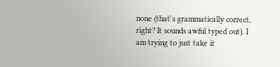none (that's grammatically correct, right? It sounds awful typed out). I am trying to just take it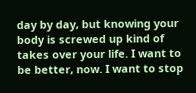day by day, but knowing your body is screwed up kind of takes over your life. I want to be better, now. I want to stop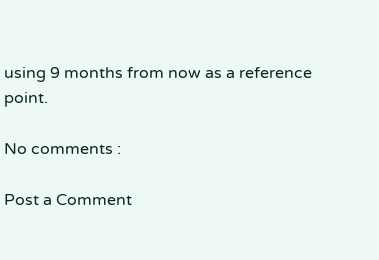using 9 months from now as a reference point.

No comments :

Post a Comment